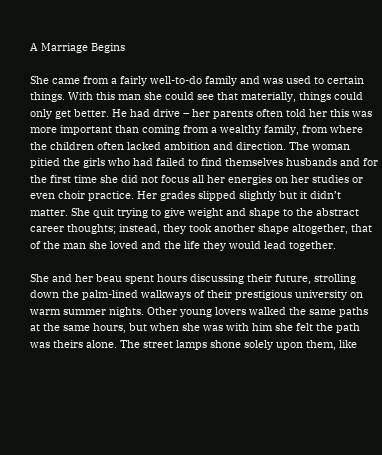A Marriage Begins

She came from a fairly well-to-do family and was used to certain things. With this man she could see that materially, things could only get better. He had drive – her parents often told her this was more important than coming from a wealthy family, from where the children often lacked ambition and direction. The woman pitied the girls who had failed to find themselves husbands and for the first time she did not focus all her energies on her studies or even choir practice. Her grades slipped slightly but it didn’t matter. She quit trying to give weight and shape to the abstract career thoughts; instead, they took another shape altogether, that of the man she loved and the life they would lead together.

She and her beau spent hours discussing their future, strolling down the palm-lined walkways of their prestigious university on warm summer nights. Other young lovers walked the same paths at the same hours, but when she was with him she felt the path was theirs alone. The street lamps shone solely upon them, like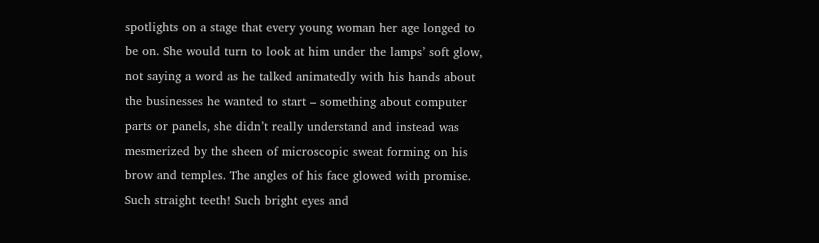spotlights on a stage that every young woman her age longed to be on. She would turn to look at him under the lamps’ soft glow, not saying a word as he talked animatedly with his hands about the businesses he wanted to start – something about computer parts or panels, she didn’t really understand and instead was mesmerized by the sheen of microscopic sweat forming on his brow and temples. The angles of his face glowed with promise. Such straight teeth! Such bright eyes and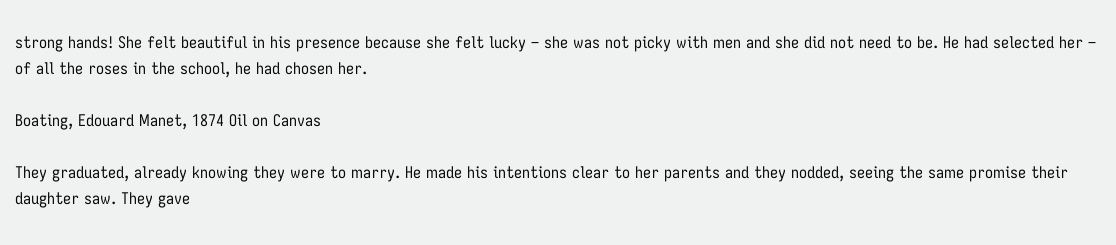strong hands! She felt beautiful in his presence because she felt lucky – she was not picky with men and she did not need to be. He had selected her – of all the roses in the school, he had chosen her.

Boating, Edouard Manet, 1874 Oil on Canvas

They graduated, already knowing they were to marry. He made his intentions clear to her parents and they nodded, seeing the same promise their daughter saw. They gave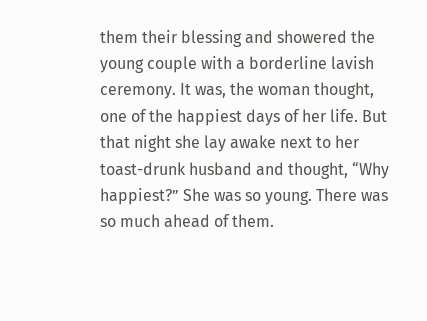them their blessing and showered the young couple with a borderline lavish ceremony. It was, the woman thought, one of the happiest days of her life. But that night she lay awake next to her toast-drunk husband and thought, “Why happiest?” She was so young. There was so much ahead of them.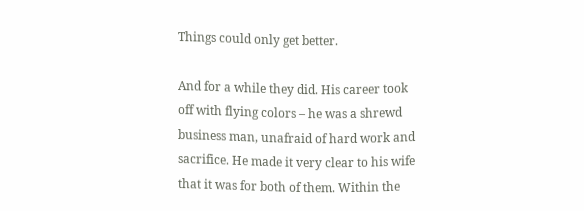Things could only get better.

And for a while they did. His career took off with flying colors – he was a shrewd business man, unafraid of hard work and sacrifice. He made it very clear to his wife that it was for both of them. Within the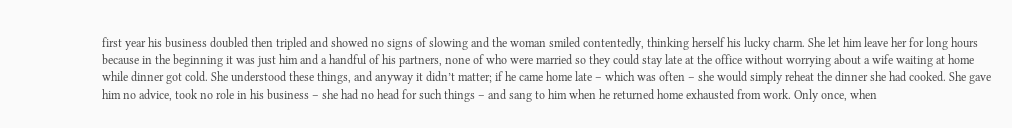first year his business doubled then tripled and showed no signs of slowing and the woman smiled contentedly, thinking herself his lucky charm. She let him leave her for long hours because in the beginning it was just him and a handful of his partners, none of who were married so they could stay late at the office without worrying about a wife waiting at home while dinner got cold. She understood these things, and anyway it didn’t matter; if he came home late – which was often – she would simply reheat the dinner she had cooked. She gave him no advice, took no role in his business – she had no head for such things – and sang to him when he returned home exhausted from work. Only once, when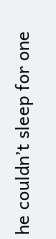he couldn’t sleep for one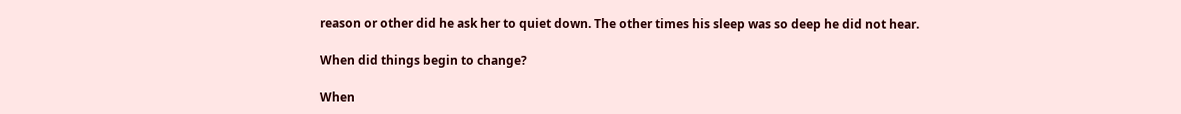reason or other did he ask her to quiet down. The other times his sleep was so deep he did not hear.

When did things begin to change?

When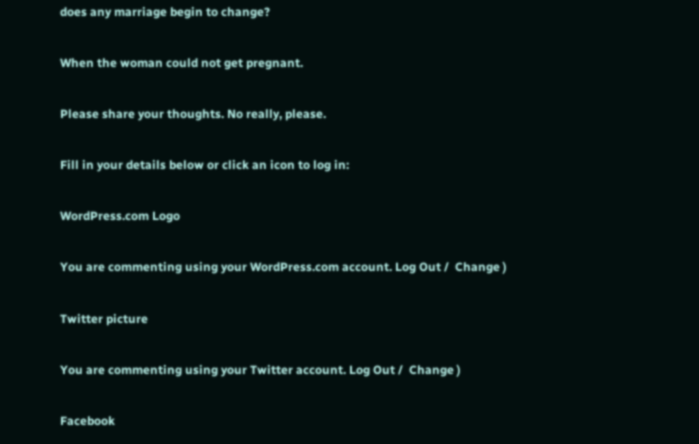does any marriage begin to change?

When the woman could not get pregnant.

Please share your thoughts. No really, please.

Fill in your details below or click an icon to log in:

WordPress.com Logo

You are commenting using your WordPress.com account. Log Out /  Change )

Twitter picture

You are commenting using your Twitter account. Log Out /  Change )

Facebook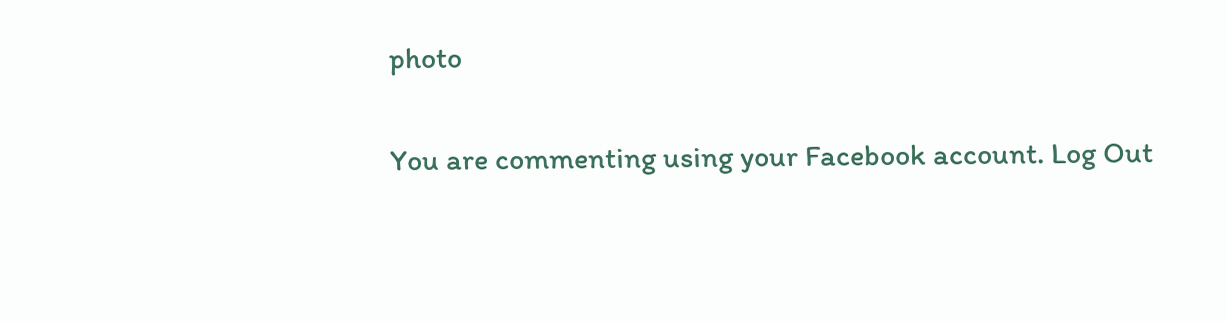photo

You are commenting using your Facebook account. Log Out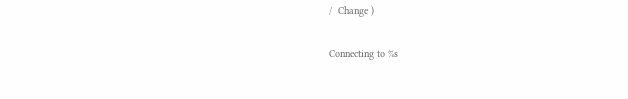/  Change )

Connecting to %s